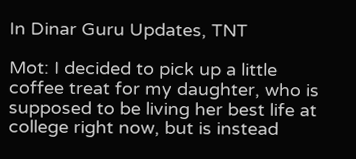In Dinar Guru Updates, TNT

Mot: I decided to pick up a little coffee treat for my daughter, who is supposed to be living her best life at college right now, but is instead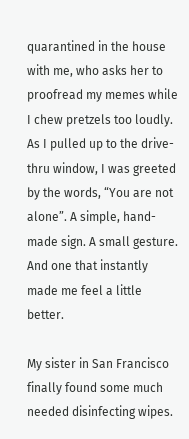quarantined in the house with me, who asks her to proofread my memes while I chew pretzels too loudly. As I pulled up to the drive-thru window, I was greeted by the words, “You are not alone”. A simple, hand-made sign. A small gesture. And one that instantly made me feel a little better.

My sister in San Francisco finally found some much needed disinfecting wipes.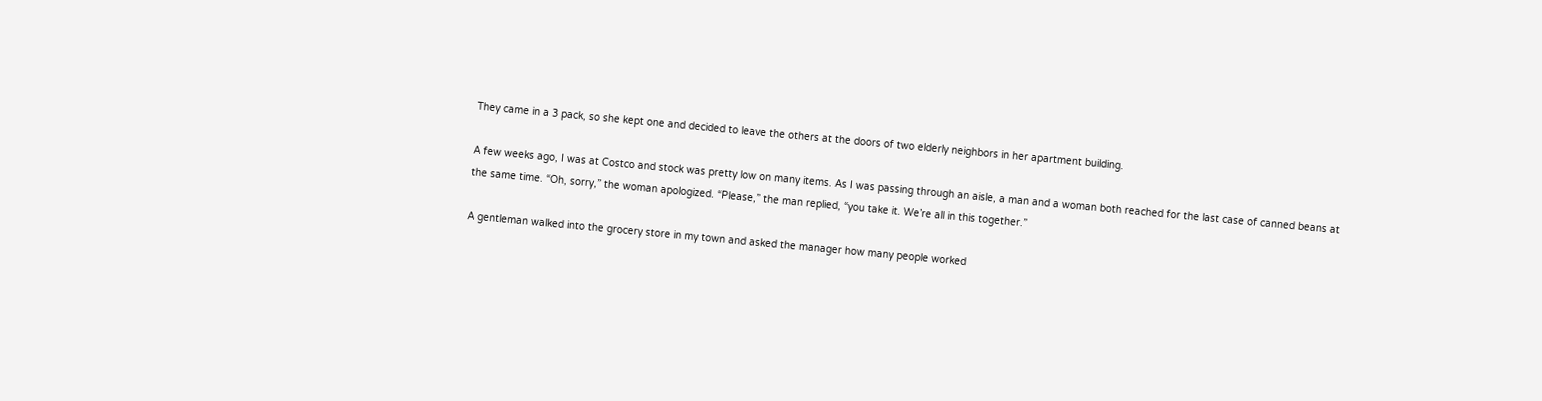They came in a 3 pack, so she kept one and decided to leave the others at the doors of two elderly neighbors in her apartment building.

A few weeks ago, I was at Costco and stock was pretty low on many items. As I was passing through an aisle, a man and a woman both reached for the last case of canned beans at the same time. “Oh, sorry,” the woman apologized. “Please,” the man replied, “you take it. We’re all in this together.”

A gentleman walked into the grocery store in my town and asked the manager how many people worked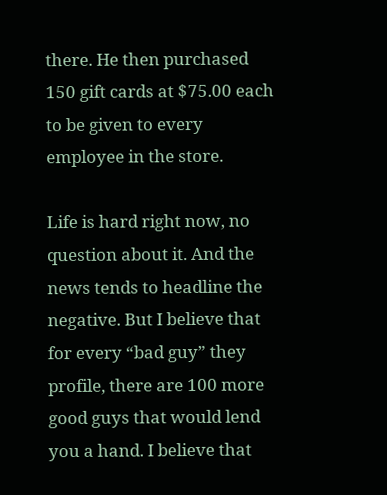there. He then purchased 150 gift cards at $75.00 each to be given to every employee in the store.

Life is hard right now, no question about it. And the news tends to headline the negative. But I believe that for every “bad guy” they profile, there are 100 more good guys that would lend you a hand. I believe that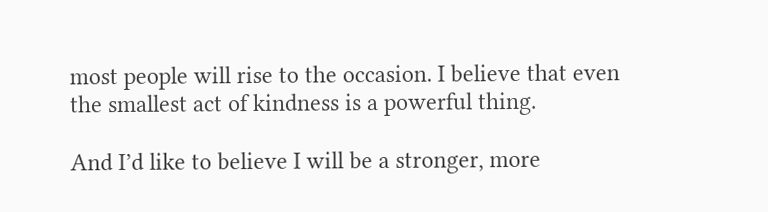most people will rise to the occasion. I believe that even the smallest act of kindness is a powerful thing.

And I’d like to believe I will be a stronger, more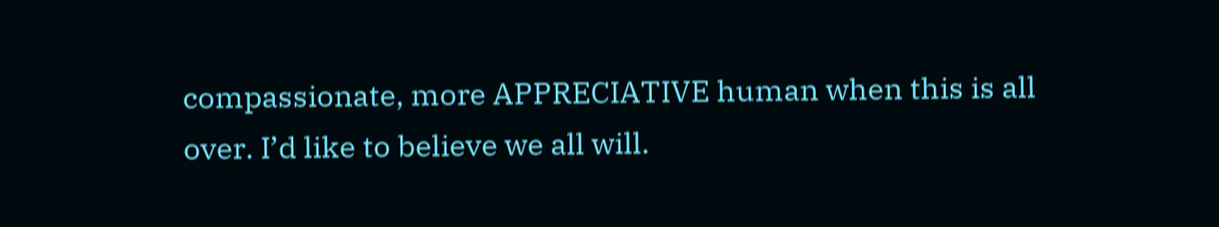compassionate, more APPRECIATIVE human when this is all over. I’d like to believe we all will.